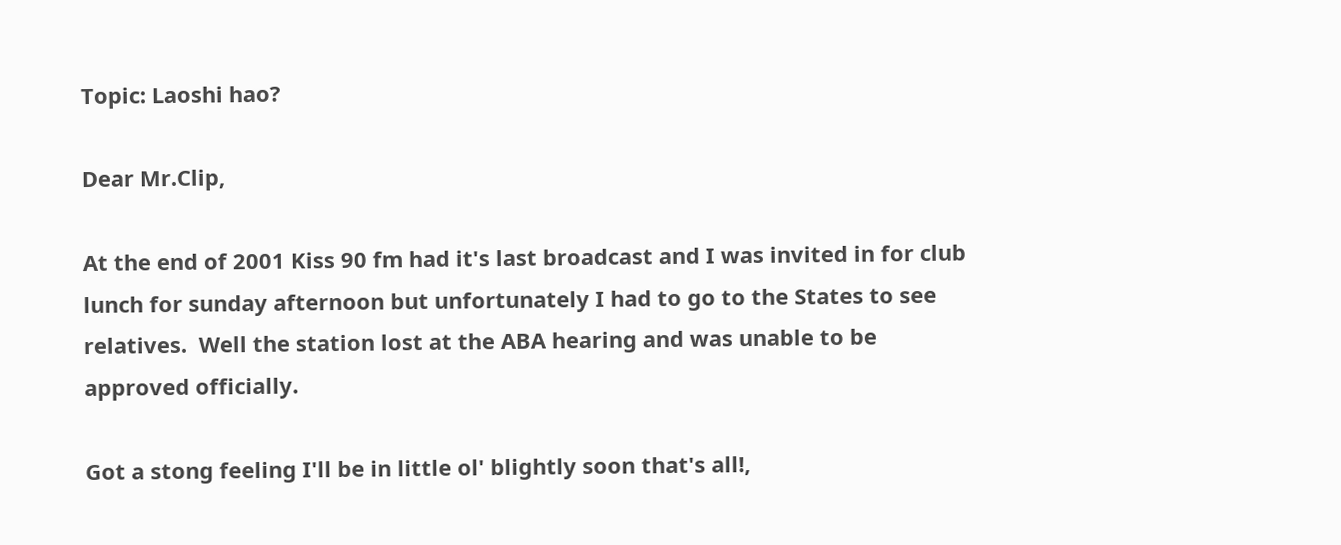Topic: Laoshi hao?

Dear Mr.Clip,

At the end of 2001 Kiss 90 fm had it's last broadcast and I was invited in for club lunch for sunday afternoon but unfortunately I had to go to the States to see relatives.  Well the station lost at the ABA hearing and was unable to be approved officially.

Got a stong feeling I'll be in little ol' blightly soon that's all!,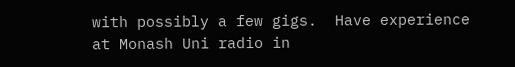with possibly a few gigs.  Have experience at Monash Uni radio in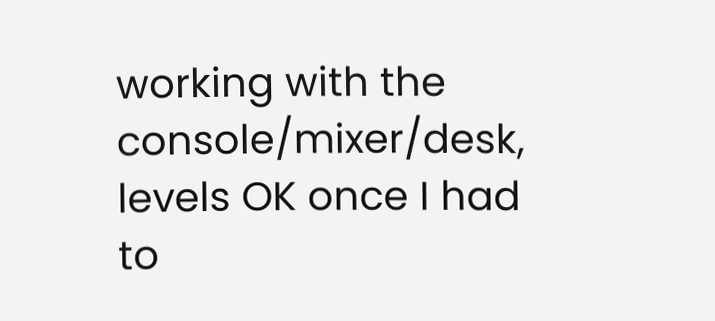working with the console/mixer/desk, levels OK once I had to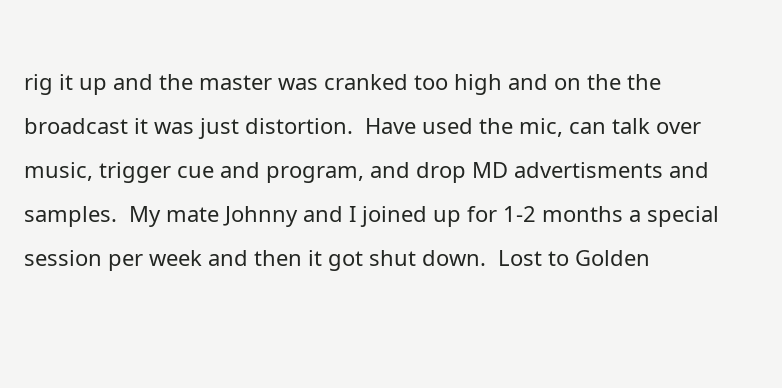rig it up and the master was cranked too high and on the the broadcast it was just distortion.  Have used the mic, can talk over music, trigger cue and program, and drop MD advertisments and samples.  My mate Johnny and I joined up for 1-2 months a special session per week and then it got shut down.  Lost to Golden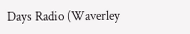Days Radio (Waverley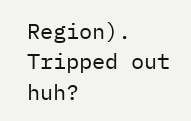Region).  Tripped out huh?